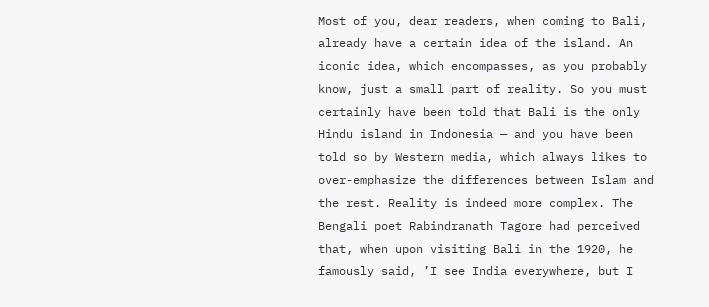Most of you, dear readers, when coming to Bali, already have a certain idea of the island. An iconic idea, which encompasses, as you probably know, just a small part of reality. So you must certainly have been told that Bali is the only Hindu island in Indonesia — and you have been told so by Western media, which always likes to over-emphasize the differences between Islam and the rest. Reality is indeed more complex. The Bengali poet Rabindranath Tagore had perceived that, when upon visiting Bali in the 1920, he famously said, ’I see India everywhere, but I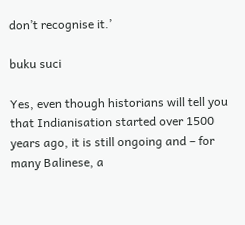don’t recognise it.’

buku suci

Yes, even though historians will tell you that Indianisation started over 1500 years ago, it is still ongoing and – for many Balinese, a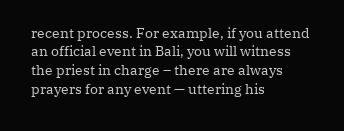recent process. For example, if you attend an official event in Bali, you will witness the priest in charge – there are always prayers for any event — uttering his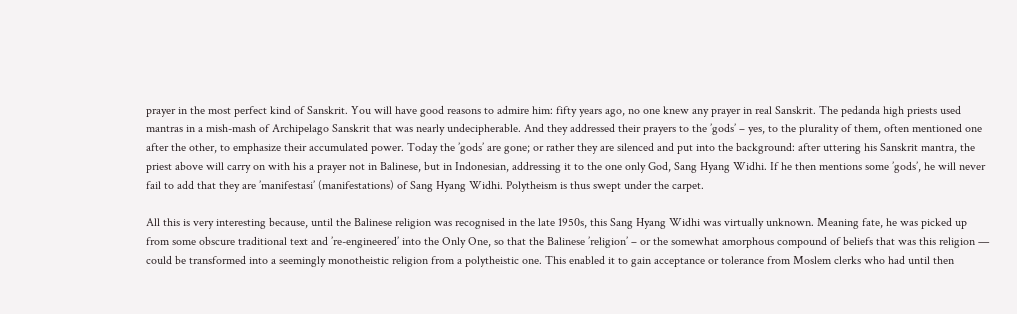prayer in the most perfect kind of Sanskrit. You will have good reasons to admire him: fifty years ago, no one knew any prayer in real Sanskrit. The pedanda high priests used mantras in a mish-mash of Archipelago Sanskrit that was nearly undecipherable. And they addressed their prayers to the ’gods’ – yes, to the plurality of them, often mentioned one after the other, to emphasize their accumulated power. Today the ’gods’ are gone; or rather they are silenced and put into the background: after uttering his Sanskrit mantra, the priest above will carry on with his a prayer not in Balinese, but in Indonesian, addressing it to the one only God, Sang Hyang Widhi. If he then mentions some ’gods’, he will never fail to add that they are ’manifestasi’ (manifestations) of Sang Hyang Widhi. Polytheism is thus swept under the carpet.

All this is very interesting because, until the Balinese religion was recognised in the late 1950s, this Sang Hyang Widhi was virtually unknown. Meaning fate, he was picked up from some obscure traditional text and ’re-engineered’ into the Only One, so that the Balinese ’religion’ – or the somewhat amorphous compound of beliefs that was this religion — could be transformed into a seemingly monotheistic religion from a polytheistic one. This enabled it to gain acceptance or tolerance from Moslem clerks who had until then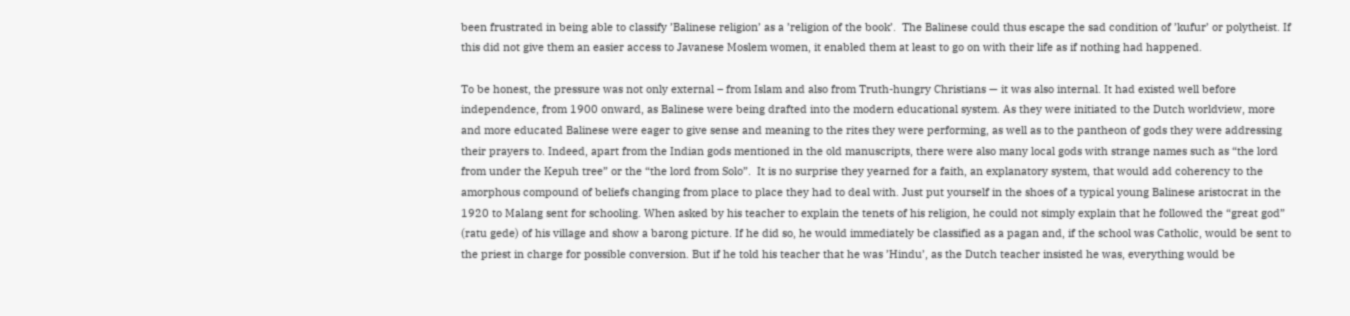been frustrated in being able to classify ’Balinese religion’ as a ’religion of the book’.  The Balinese could thus escape the sad condition of ’kufur’ or polytheist. If this did not give them an easier access to Javanese Moslem women, it enabled them at least to go on with their life as if nothing had happened.

To be honest, the pressure was not only external – from Islam and also from Truth-hungry Christians — it was also internal. It had existed well before independence, from 1900 onward, as Balinese were being drafted into the modern educational system. As they were initiated to the Dutch worldview, more and more educated Balinese were eager to give sense and meaning to the rites they were performing, as well as to the pantheon of gods they were addressing their prayers to. Indeed, apart from the Indian gods mentioned in the old manuscripts, there were also many local gods with strange names such as “the lord from under the Kepuh tree” or the “the lord from Solo”.  It is no surprise they yearned for a faith, an explanatory system, that would add coherency to the amorphous compound of beliefs changing from place to place they had to deal with. Just put yourself in the shoes of a typical young Balinese aristocrat in the 1920 to Malang sent for schooling. When asked by his teacher to explain the tenets of his religion, he could not simply explain that he followed the “great god” (ratu gede) of his village and show a barong picture. If he did so, he would immediately be classified as a pagan and, if the school was Catholic, would be sent to the priest in charge for possible conversion. But if he told his teacher that he was ’Hindu’, as the Dutch teacher insisted he was, everything would be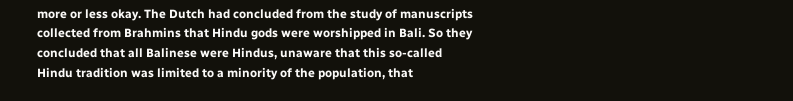more or less okay. The Dutch had concluded from the study of manuscripts collected from Brahmins that Hindu gods were worshipped in Bali. So they concluded that all Balinese were Hindus, unaware that this so-called Hindu tradition was limited to a minority of the population, that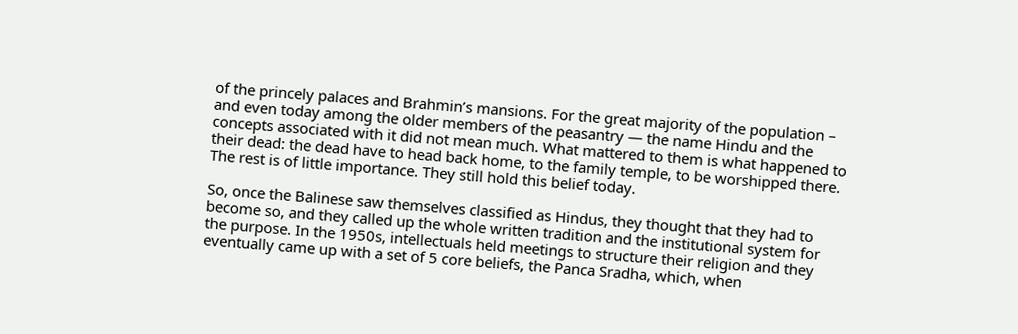of the princely palaces and Brahmin’s mansions. For the great majority of the population – and even today among the older members of the peasantry — the name Hindu and the concepts associated with it did not mean much. What mattered to them is what happened to their dead: the dead have to head back home, to the family temple, to be worshipped there. The rest is of little importance. They still hold this belief today.

So, once the Balinese saw themselves classified as Hindus, they thought that they had to become so, and they called up the whole written tradition and the institutional system for the purpose. In the 1950s, intellectuals held meetings to structure their religion and they eventually came up with a set of 5 core beliefs, the Panca Sradha, which, when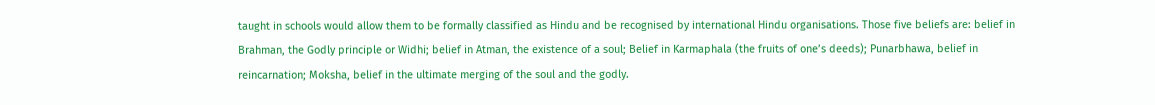taught in schools would allow them to be formally classified as Hindu and be recognised by international Hindu organisations. Those five beliefs are: belief in Brahman, the Godly principle or Widhi; belief in Atman, the existence of a soul; Belief in Karmaphala (the fruits of one’s deeds); Punarbhawa, belief in reincarnation; Moksha, belief in the ultimate merging of the soul and the godly.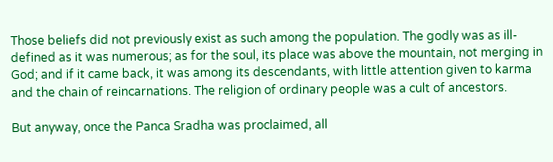Those beliefs did not previously exist as such among the population. The godly was as ill-defined as it was numerous; as for the soul, its place was above the mountain, not merging in God; and if it came back, it was among its descendants, with little attention given to karma and the chain of reincarnations. The religion of ordinary people was a cult of ancestors.

But anyway, once the Panca Sradha was proclaimed, all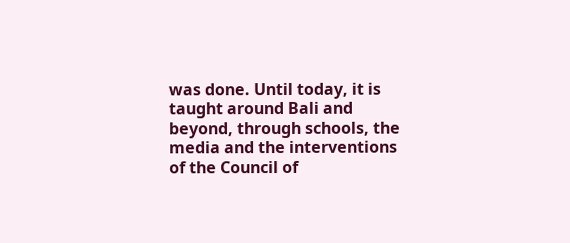was done. Until today, it is taught around Bali and beyond, through schools, the media and the interventions of the Council of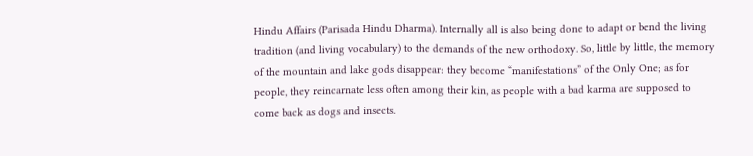Hindu Affairs (Parisada Hindu Dharma). Internally all is also being done to adapt or bend the living tradition (and living vocabulary) to the demands of the new orthodoxy. So, little by little, the memory of the mountain and lake gods disappear: they become “manifestations” of the Only One; as for people, they reincarnate less often among their kin, as people with a bad karma are supposed to come back as dogs and insects.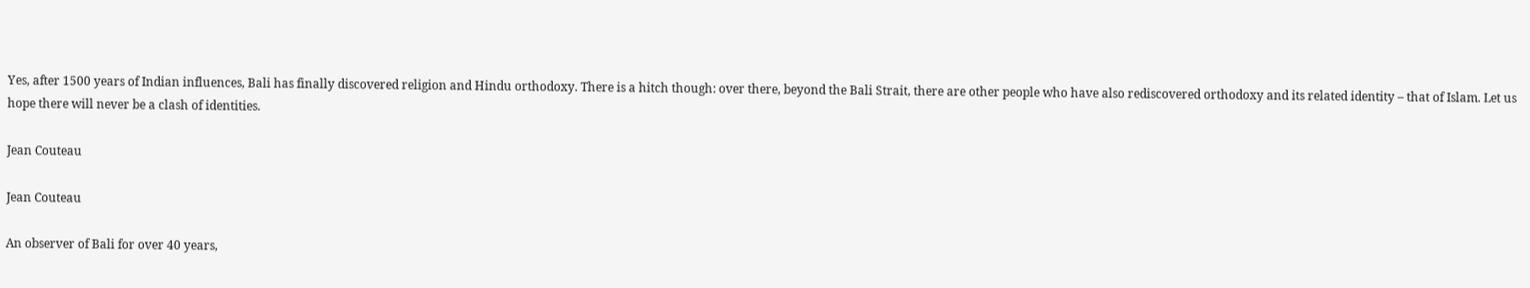Yes, after 1500 years of Indian influences, Bali has finally discovered religion and Hindu orthodoxy. There is a hitch though: over there, beyond the Bali Strait, there are other people who have also rediscovered orthodoxy and its related identity – that of Islam. Let us hope there will never be a clash of identities.

Jean Couteau

Jean Couteau

An observer of Bali for over 40 years,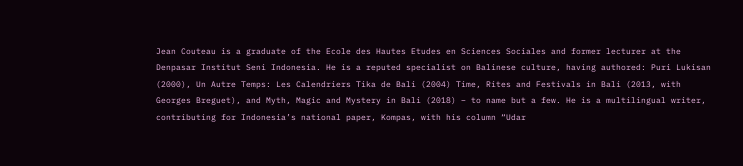Jean Couteau is a graduate of the Ecole des Hautes Etudes en Sciences Sociales and former lecturer at the Denpasar Institut Seni Indonesia. He is a reputed specialist on Balinese culture, having authored: Puri Lukisan (2000), Un Autre Temps: Les Calendriers Tika de Bali (2004) Time, Rites and Festivals in Bali (2013, with Georges Breguet), and Myth, Magic and Mystery in Bali (2018) – to name but a few. He is a multilingual writer, contributing for Indonesia’s national paper, Kompas, with his column “Udar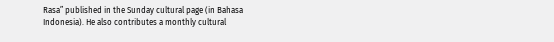Rasa” published in the Sunday cultural page (in Bahasa Indonesia). He also contributes a monthly cultural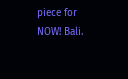piece for NOW! Bali.